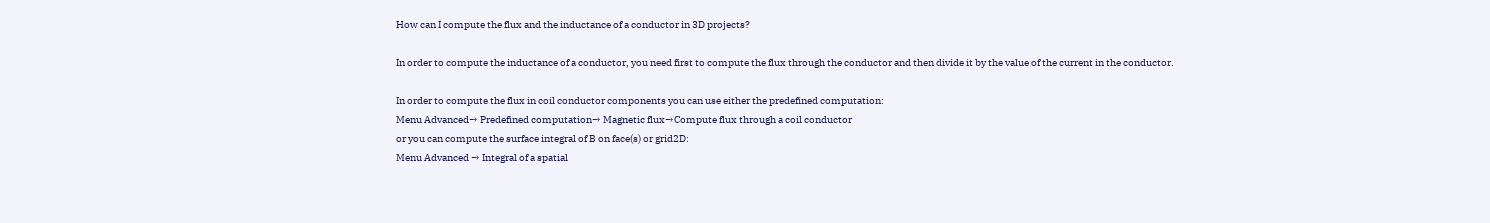How can I compute the flux and the inductance of a conductor in 3D projects?

In order to compute the inductance of a conductor, you need first to compute the flux through the conductor and then divide it by the value of the current in the conductor.

In order to compute the flux in coil conductor components you can use either the predefined computation:
Menu Advanced→ Predefined computation→ Magnetic flux→Compute flux through a coil conductor
or you can compute the surface integral of B on face(s) or grid2D:
Menu Advanced → Integral of a spatial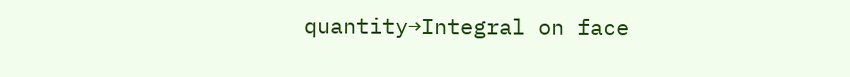quantity→Integral on face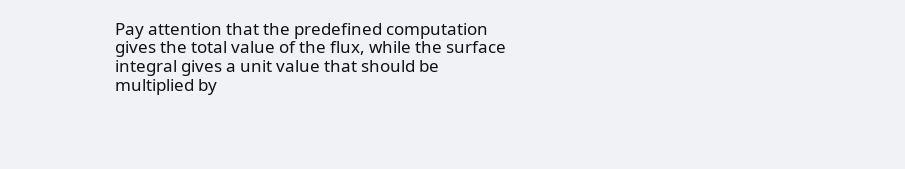Pay attention that the predefined computation gives the total value of the flux, while the surface integral gives a unit value that should be multiplied by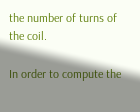the number of turns of the coil.

In order to compute the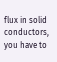flux in solid conductors, you have to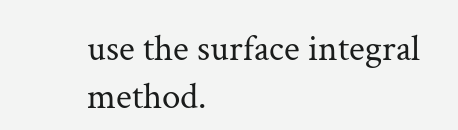use the surface integral method.